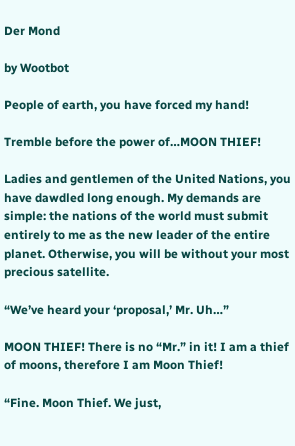Der Mond

by Wootbot

People of earth, you have forced my hand!

Tremble before the power of…MOON THIEF!

Ladies and gentlemen of the United Nations, you have dawdled long enough. My demands are simple: the nations of the world must submit entirely to me as the new leader of the entire planet. Otherwise, you will be without your most precious satellite.

“We’ve heard your ‘proposal,’ Mr. Uh…”

MOON THIEF! There is no “Mr.” in it! I am a thief of moons, therefore I am Moon Thief!

“Fine. Moon Thief. We just,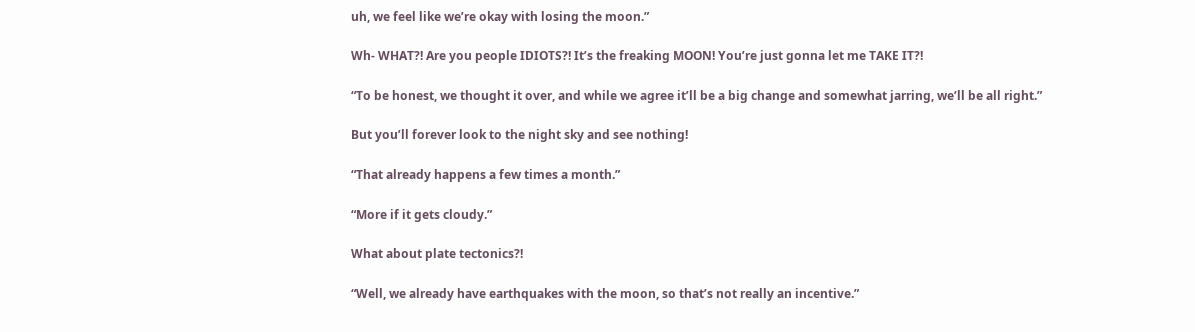uh, we feel like we’re okay with losing the moon.”

Wh- WHAT?! Are you people IDIOTS?! It’s the freaking MOON! You’re just gonna let me TAKE IT?!

“To be honest, we thought it over, and while we agree it’ll be a big change and somewhat jarring, we’ll be all right.”

But you’ll forever look to the night sky and see nothing!

“That already happens a few times a month.”

“More if it gets cloudy.”

What about plate tectonics?!

“Well, we already have earthquakes with the moon, so that’s not really an incentive.”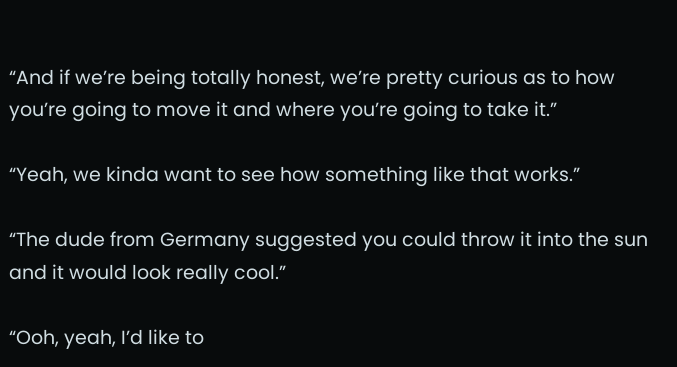“And if we’re being totally honest, we’re pretty curious as to how you’re going to move it and where you’re going to take it.”

“Yeah, we kinda want to see how something like that works.”

“The dude from Germany suggested you could throw it into the sun and it would look really cool.”

“Ooh, yeah, I’d like to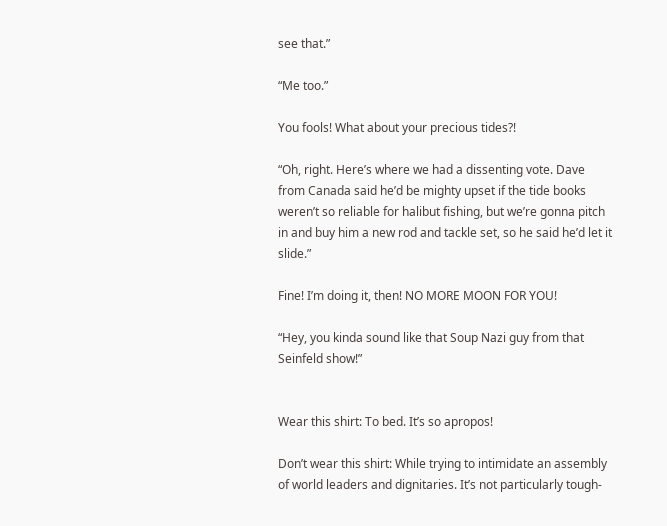see that.”

“Me too.”

You fools! What about your precious tides?!

“Oh, right. Here’s where we had a dissenting vote. Dave from Canada said he’d be mighty upset if the tide books weren’t so reliable for halibut fishing, but we’re gonna pitch in and buy him a new rod and tackle set, so he said he’d let it slide.”

Fine! I’m doing it, then! NO MORE MOON FOR YOU!

“Hey, you kinda sound like that Soup Nazi guy from that Seinfeld show!”


Wear this shirt: To bed. It’s so apropos!

Don’t wear this shirt: While trying to intimidate an assembly of world leaders and dignitaries. It’s not particularly tough-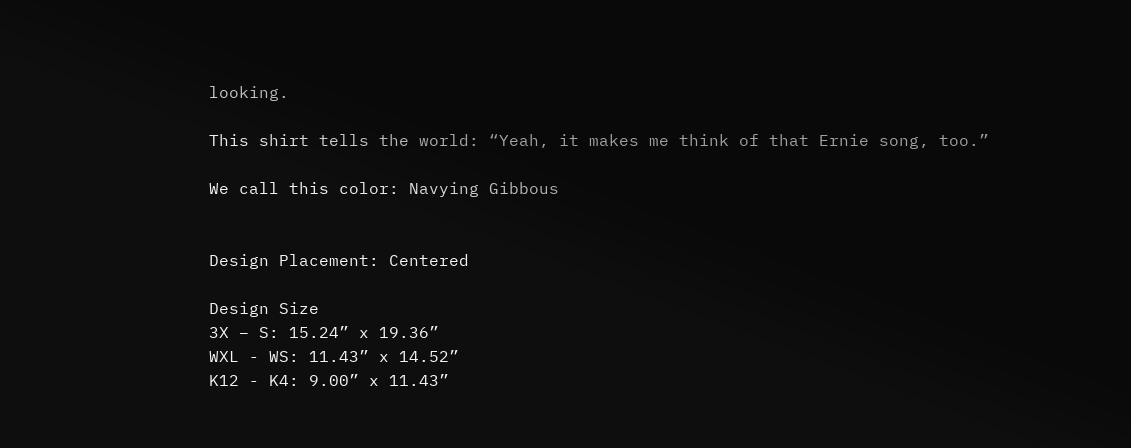looking.

This shirt tells the world: “Yeah, it makes me think of that Ernie song, too.”

We call this color: Navying Gibbous


Design Placement: Centered

Design Size
3X – S: 15.24” x 19.36”
WXL - WS: 11.43” x 14.52”
K12 - K4: 9.00” x 11.43”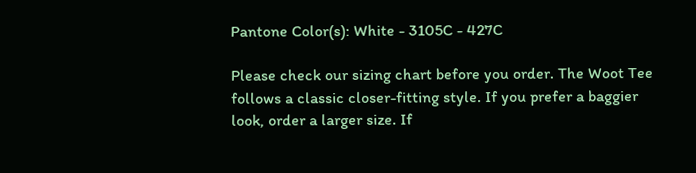Pantone Color(s): White - 3105C - 427C

Please check our sizing chart before you order. The Woot Tee follows a classic closer-fitting style. If you prefer a baggier look, order a larger size. If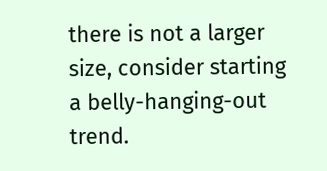there is not a larger size, consider starting a belly-hanging-out trend.